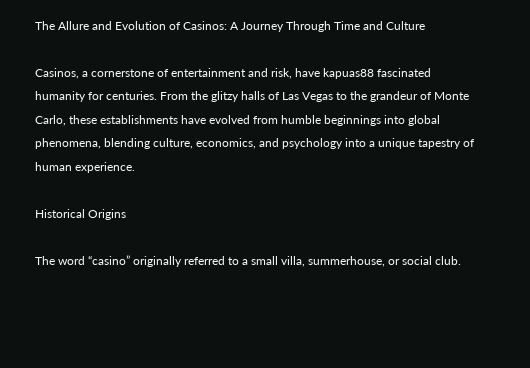The Allure and Evolution of Casinos: A Journey Through Time and Culture

Casinos, a cornerstone of entertainment and risk, have kapuas88 fascinated humanity for centuries. From the glitzy halls of Las Vegas to the grandeur of Monte Carlo, these establishments have evolved from humble beginnings into global phenomena, blending culture, economics, and psychology into a unique tapestry of human experience.

Historical Origins

The word “casino” originally referred to a small villa, summerhouse, or social club.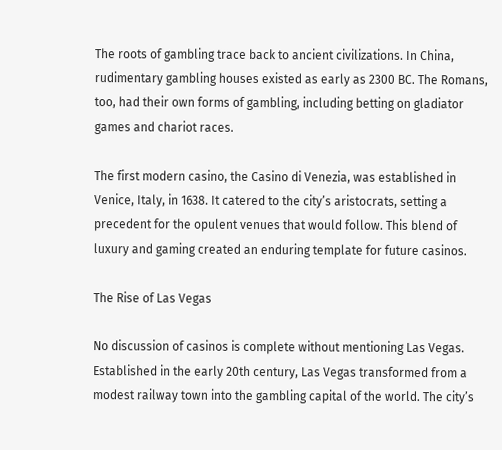The roots of gambling trace back to ancient civilizations. In China, rudimentary gambling houses existed as early as 2300 BC. The Romans, too, had their own forms of gambling, including betting on gladiator games and chariot races.

The first modern casino, the Casino di Venezia, was established in Venice, Italy, in 1638. It catered to the city’s aristocrats, setting a precedent for the opulent venues that would follow. This blend of luxury and gaming created an enduring template for future casinos.

The Rise of Las Vegas

No discussion of casinos is complete without mentioning Las Vegas. Established in the early 20th century, Las Vegas transformed from a modest railway town into the gambling capital of the world. The city’s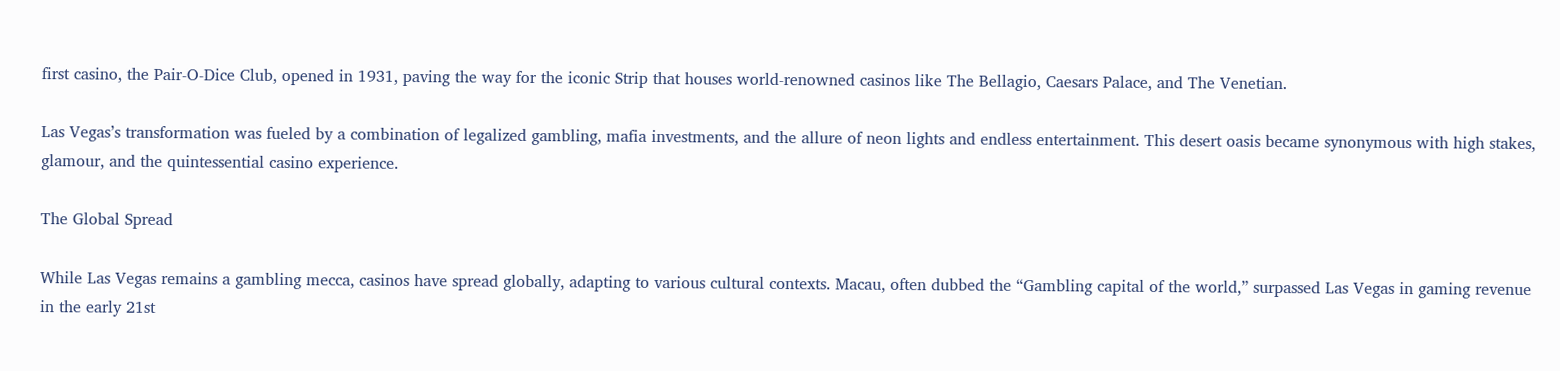first casino, the Pair-O-Dice Club, opened in 1931, paving the way for the iconic Strip that houses world-renowned casinos like The Bellagio, Caesars Palace, and The Venetian.

Las Vegas’s transformation was fueled by a combination of legalized gambling, mafia investments, and the allure of neon lights and endless entertainment. This desert oasis became synonymous with high stakes, glamour, and the quintessential casino experience.

The Global Spread

While Las Vegas remains a gambling mecca, casinos have spread globally, adapting to various cultural contexts. Macau, often dubbed the “Gambling capital of the world,” surpassed Las Vegas in gaming revenue in the early 21st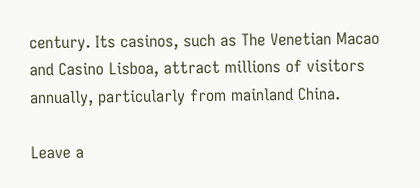century. Its casinos, such as The Venetian Macao and Casino Lisboa, attract millions of visitors annually, particularly from mainland China.

Leave a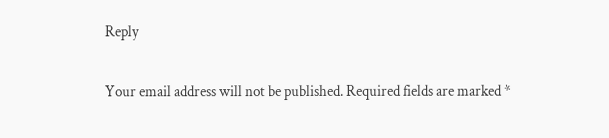Reply

Your email address will not be published. Required fields are marked *